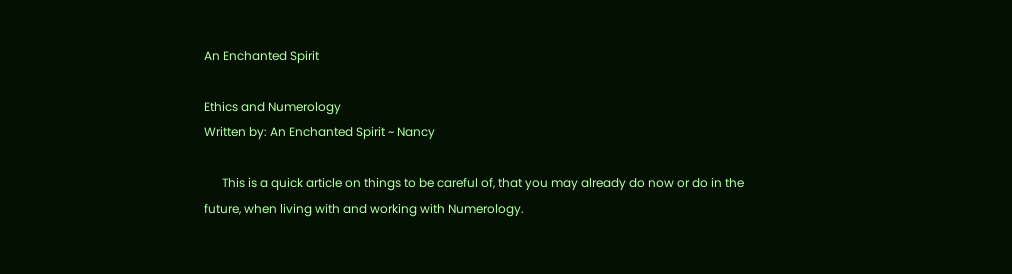An Enchanted Spirit

Ethics and Numerology
Written by: An Enchanted Spirit ~ Nancy

      This is a quick article on things to be careful of, that you may already do now or do in the future, when living with and working with Numerology.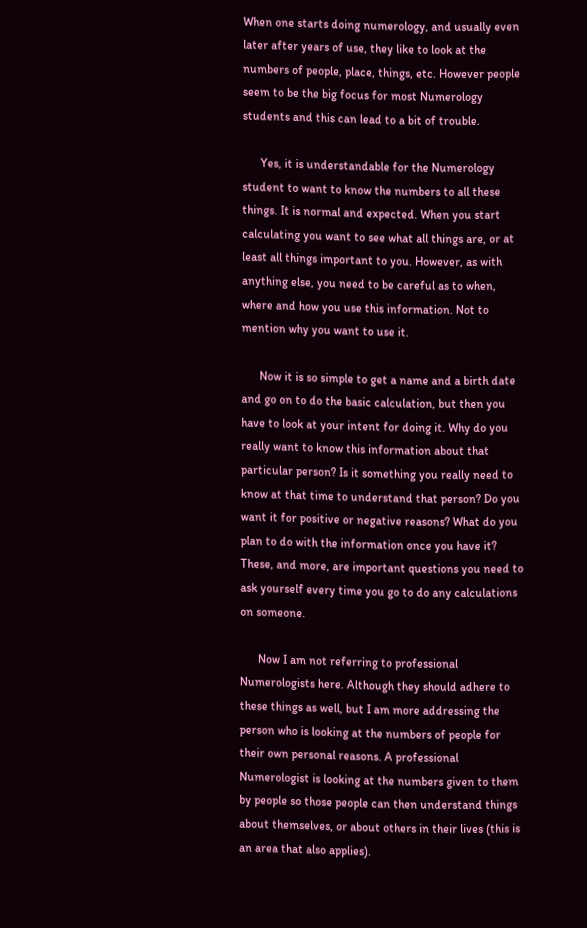When one starts doing numerology, and usually even later after years of use, they like to look at the numbers of people, place, things, etc. However people seem to be the big focus for most Numerology students and this can lead to a bit of trouble.

      Yes, it is understandable for the Numerology student to want to know the numbers to all these things. It is normal and expected. When you start calculating you want to see what all things are, or at least all things important to you. However, as with anything else, you need to be careful as to when, where and how you use this information. Not to mention why you want to use it.

      Now it is so simple to get a name and a birth date and go on to do the basic calculation, but then you have to look at your intent for doing it. Why do you really want to know this information about that particular person? Is it something you really need to know at that time to understand that person? Do you want it for positive or negative reasons? What do you plan to do with the information once you have it? These, and more, are important questions you need to ask yourself every time you go to do any calculations on someone.

      Now I am not referring to professional Numerologists here. Although they should adhere to these things as well, but I am more addressing the person who is looking at the numbers of people for their own personal reasons. A professional Numerologist is looking at the numbers given to them by people so those people can then understand things about themselves, or about others in their lives (this is an area that also applies).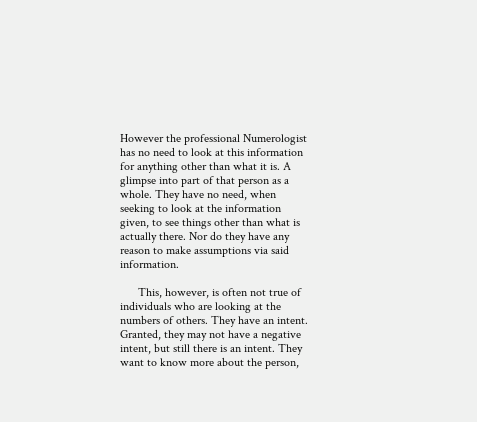However the professional Numerologist has no need to look at this information for anything other than what it is. A glimpse into part of that person as a whole. They have no need, when seeking to look at the information given, to see things other than what is actually there. Nor do they have any reason to make assumptions via said information.

      This, however, is often not true of individuals who are looking at the numbers of others. They have an intent. Granted, they may not have a negative intent, but still there is an intent. They want to know more about the person,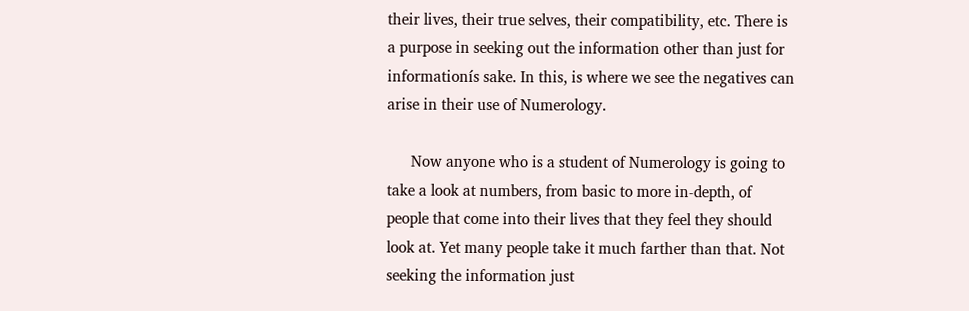their lives, their true selves, their compatibility, etc. There is a purpose in seeking out the information other than just for informationís sake. In this, is where we see the negatives can arise in their use of Numerology.

      Now anyone who is a student of Numerology is going to take a look at numbers, from basic to more in-depth, of people that come into their lives that they feel they should look at. Yet many people take it much farther than that. Not seeking the information just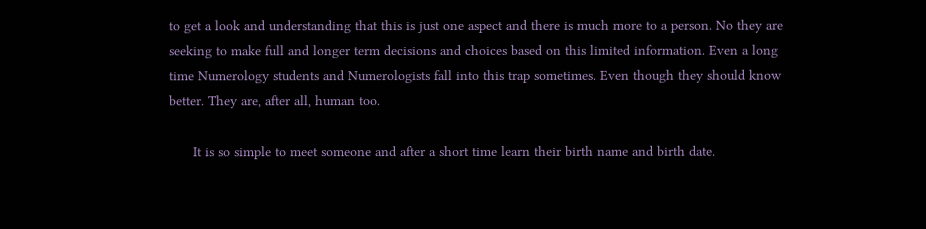to get a look and understanding that this is just one aspect and there is much more to a person. No they are seeking to make full and longer term decisions and choices based on this limited information. Even a long time Numerology students and Numerologists fall into this trap sometimes. Even though they should know better. They are, after all, human too.

      It is so simple to meet someone and after a short time learn their birth name and birth date.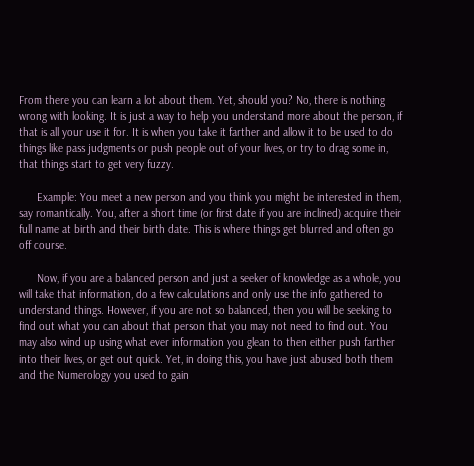From there you can learn a lot about them. Yet, should you? No, there is nothing wrong with looking. It is just a way to help you understand more about the person, if that is all your use it for. It is when you take it farther and allow it to be used to do things like pass judgments or push people out of your lives, or try to drag some in, that things start to get very fuzzy.

      Example: You meet a new person and you think you might be interested in them, say romantically. You, after a short time (or first date if you are inclined) acquire their full name at birth and their birth date. This is where things get blurred and often go off course.

      Now, if you are a balanced person and just a seeker of knowledge as a whole, you will take that information, do a few calculations and only use the info gathered to understand things. However, if you are not so balanced, then you will be seeking to find out what you can about that person that you may not need to find out. You may also wind up using what ever information you glean to then either push farther into their lives, or get out quick. Yet, in doing this, you have just abused both them and the Numerology you used to gain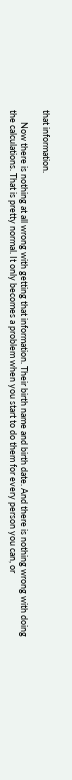that information.

      Now there is nothing at all wrong with getting that information. Their birth name and birth date. And there is nothing wrong with doing the calculations. That is pretty normal. It only becomes a problem when you start to do them for every person you can, or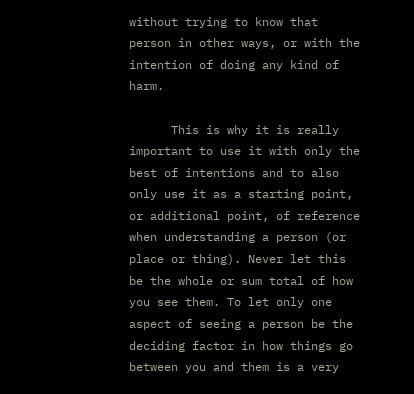without trying to know that person in other ways, or with the intention of doing any kind of harm.

      This is why it is really important to use it with only the best of intentions and to also only use it as a starting point, or additional point, of reference when understanding a person (or place or thing). Never let this be the whole or sum total of how you see them. To let only one aspect of seeing a person be the deciding factor in how things go between you and them is a very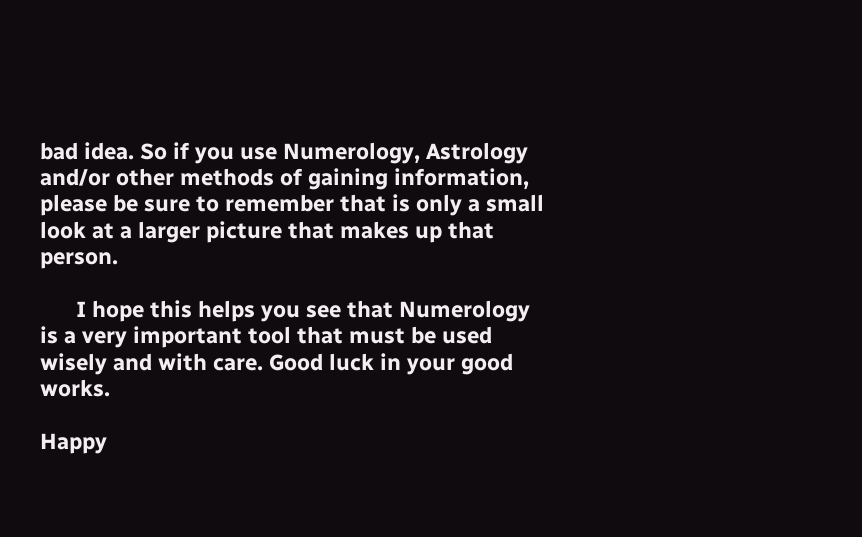bad idea. So if you use Numerology, Astrology and/or other methods of gaining information, please be sure to remember that is only a small look at a larger picture that makes up that person.

      I hope this helps you see that Numerology is a very important tool that must be used wisely and with care. Good luck in your good works.

Happy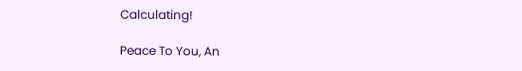Calculating!

Peace To You, An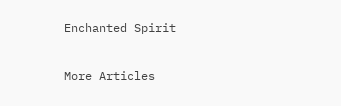Enchanted Spirit

More Articles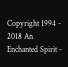Copyright 1994 - 2018 An Enchanted Spirit -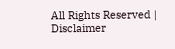All Rights Reserved | Disclaimer